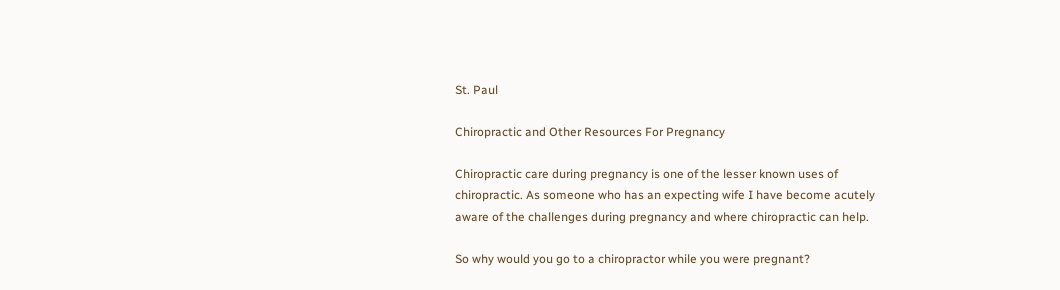St. Paul

Chiropractic and Other Resources For Pregnancy

Chiropractic care during pregnancy is one of the lesser known uses of chiropractic. As someone who has an expecting wife I have become acutely aware of the challenges during pregnancy and where chiropractic can help.

So why would you go to a chiropractor while you were pregnant?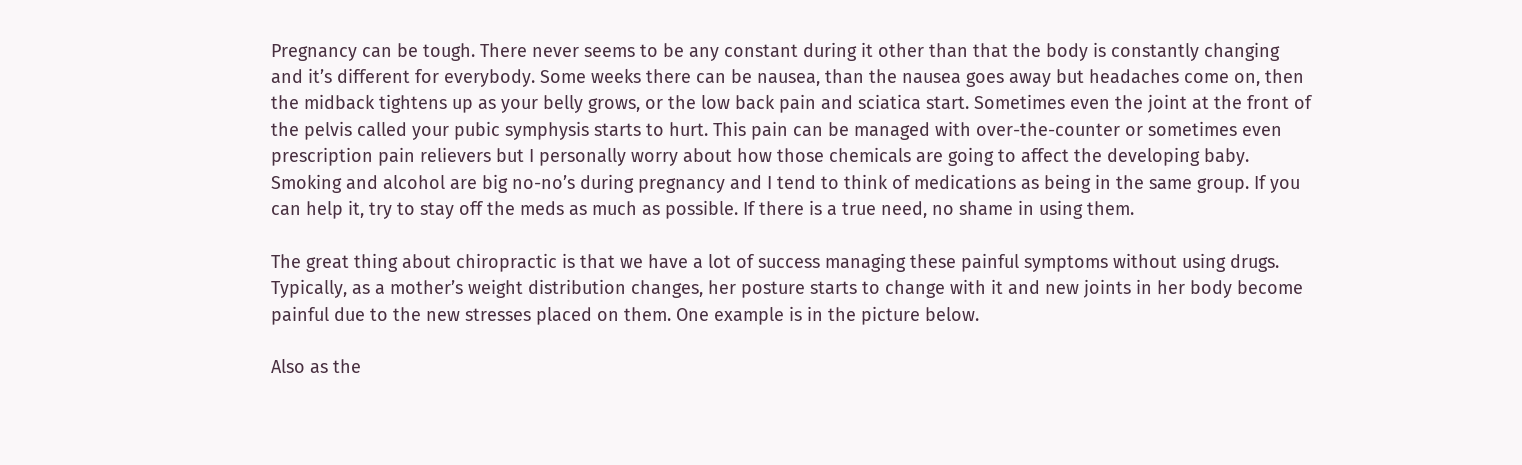Pregnancy can be tough. There never seems to be any constant during it other than that the body is constantly changing and it’s different for everybody. Some weeks there can be nausea, than the nausea goes away but headaches come on, then the midback tightens up as your belly grows, or the low back pain and sciatica start. Sometimes even the joint at the front of the pelvis called your pubic symphysis starts to hurt. This pain can be managed with over-the-counter or sometimes even prescription pain relievers but I personally worry about how those chemicals are going to affect the developing baby. Smoking and alcohol are big no-no’s during pregnancy and I tend to think of medications as being in the same group. If you can help it, try to stay off the meds as much as possible. If there is a true need, no shame in using them.

The great thing about chiropractic is that we have a lot of success managing these painful symptoms without using drugs. Typically, as a mother’s weight distribution changes, her posture starts to change with it and new joints in her body become painful due to the new stresses placed on them. One example is in the picture below.

Also as the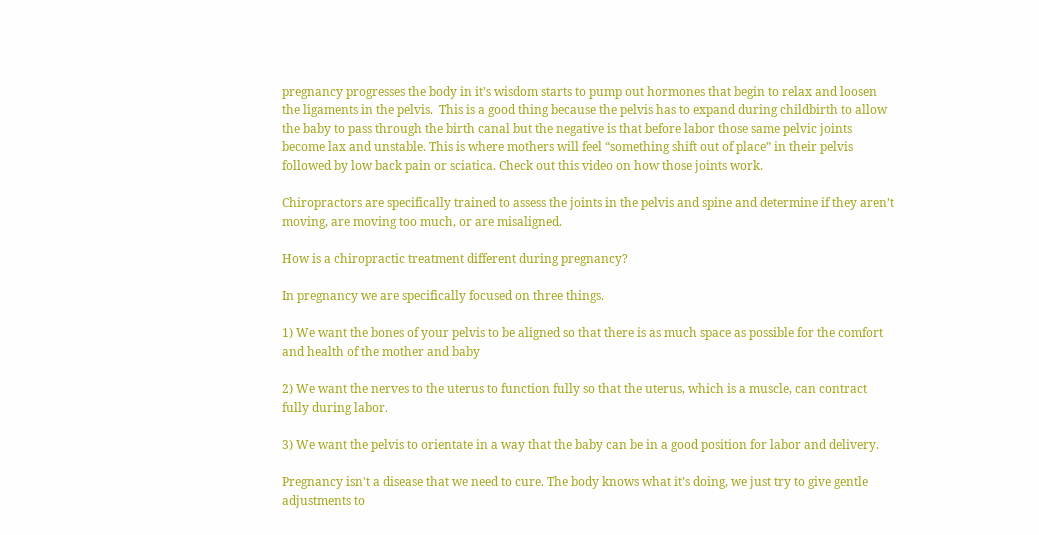pregnancy progresses the body in it’s wisdom starts to pump out hormones that begin to relax and loosen the ligaments in the pelvis.  This is a good thing because the pelvis has to expand during childbirth to allow the baby to pass through the birth canal but the negative is that before labor those same pelvic joints become lax and unstable. This is where mothers will feel “something shift out of place” in their pelvis followed by low back pain or sciatica. Check out this video on how those joints work.

Chiropractors are specifically trained to assess the joints in the pelvis and spine and determine if they aren’t moving, are moving too much, or are misaligned.

How is a chiropractic treatment different during pregnancy?

In pregnancy we are specifically focused on three things.

1) We want the bones of your pelvis to be aligned so that there is as much space as possible for the comfort and health of the mother and baby

2) We want the nerves to the uterus to function fully so that the uterus, which is a muscle, can contract fully during labor.

3) We want the pelvis to orientate in a way that the baby can be in a good position for labor and delivery.

Pregnancy isn't a disease that we need to cure. The body knows what it’s doing, we just try to give gentle adjustments to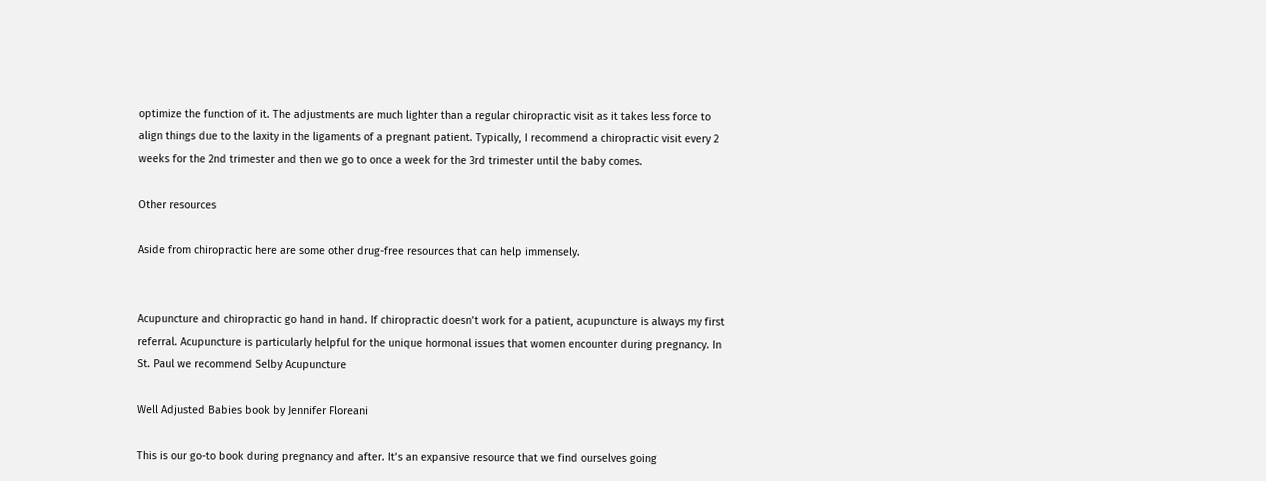optimize the function of it. The adjustments are much lighter than a regular chiropractic visit as it takes less force to align things due to the laxity in the ligaments of a pregnant patient. Typically, I recommend a chiropractic visit every 2 weeks for the 2nd trimester and then we go to once a week for the 3rd trimester until the baby comes.

Other resources

Aside from chiropractic here are some other drug-free resources that can help immensely.


Acupuncture and chiropractic go hand in hand. If chiropractic doesn’t work for a patient, acupuncture is always my first referral. Acupuncture is particularly helpful for the unique hormonal issues that women encounter during pregnancy. In St. Paul we recommend Selby Acupuncture

Well Adjusted Babies book by Jennifer Floreani

This is our go-to book during pregnancy and after. It’s an expansive resource that we find ourselves going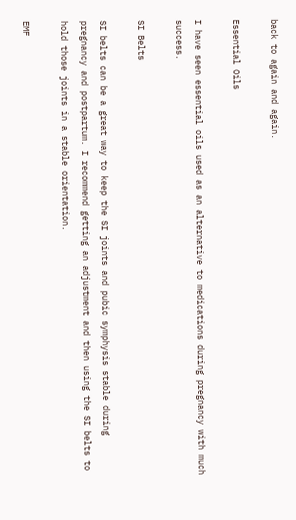back to again and again.

Essential Oils

I have seen essential oils used as an alternative to medications during pregnancy with much success.

SI Belts

SI belts can be a great way to keep the SI joints and pubic symphysis stable during pregnancy and postpartum. I recommend getting an adjustment and then using the SI belts to hold those joints in a stable orientation.

EMF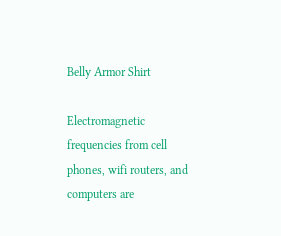Belly Armor Shirt

Electromagnetic frequencies from cell phones, wifi routers, and computers are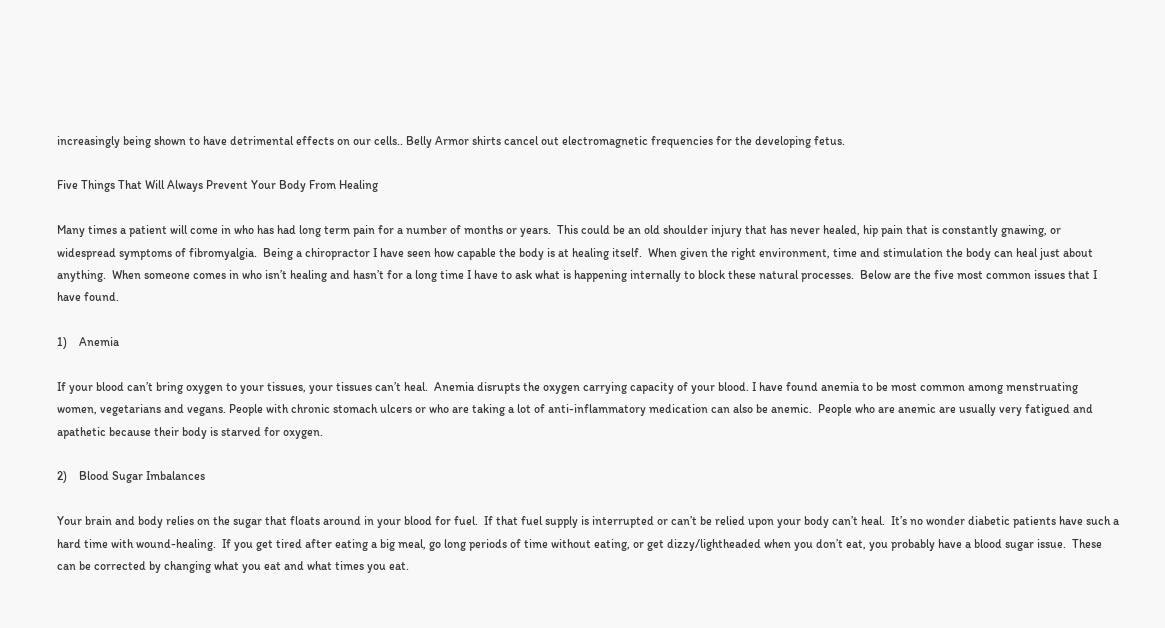increasingly being shown to have detrimental effects on our cells.. Belly Armor shirts cancel out electromagnetic frequencies for the developing fetus.

Five Things That Will Always Prevent Your Body From Healing

Many times a patient will come in who has had long term pain for a number of months or years.  This could be an old shoulder injury that has never healed, hip pain that is constantly gnawing, or widespread symptoms of fibromyalgia.  Being a chiropractor I have seen how capable the body is at healing itself.  When given the right environment, time and stimulation the body can heal just about anything.  When someone comes in who isn’t healing and hasn’t for a long time I have to ask what is happening internally to block these natural processes.  Below are the five most common issues that I have found.

1)    Anemia

If your blood can’t bring oxygen to your tissues, your tissues can’t heal.  Anemia disrupts the oxygen carrying capacity of your blood. I have found anemia to be most common among menstruating women, vegetarians and vegans. People with chronic stomach ulcers or who are taking a lot of anti-inflammatory medication can also be anemic.  People who are anemic are usually very fatigued and apathetic because their body is starved for oxygen.

2)    Blood Sugar Imbalances

Your brain and body relies on the sugar that floats around in your blood for fuel.  If that fuel supply is interrupted or can’t be relied upon your body can’t heal.  It’s no wonder diabetic patients have such a hard time with wound-healing.  If you get tired after eating a big meal, go long periods of time without eating, or get dizzy/lightheaded when you don’t eat, you probably have a blood sugar issue.  These can be corrected by changing what you eat and what times you eat.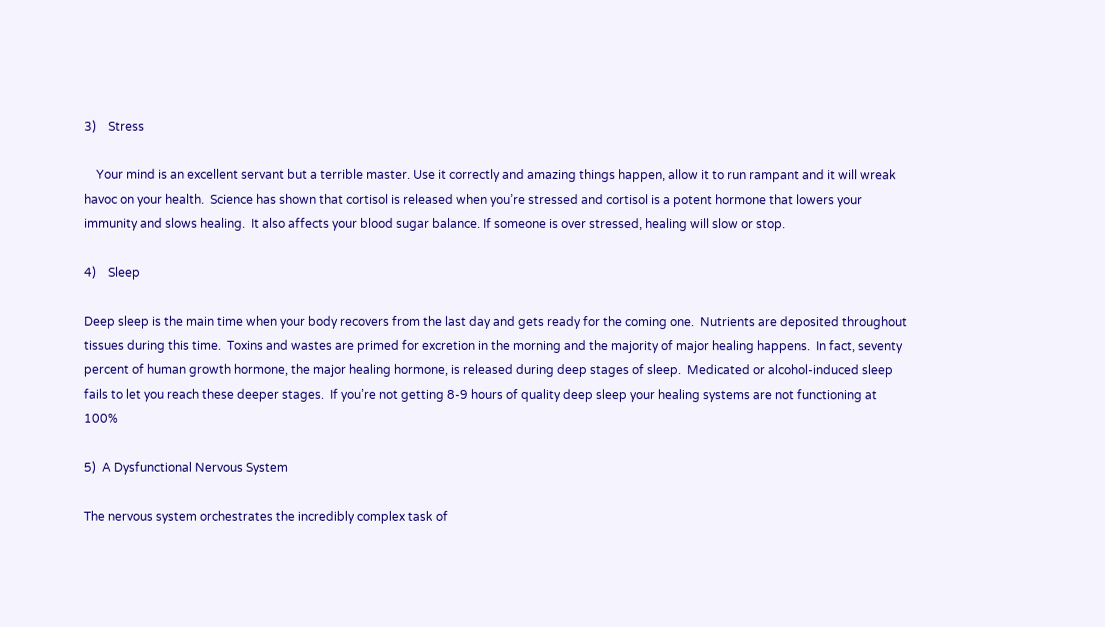3)    Stress

    Your mind is an excellent servant but a terrible master. Use it correctly and amazing things happen, allow it to run rampant and it will wreak havoc on your health.  Science has shown that cortisol is released when you’re stressed and cortisol is a potent hormone that lowers your immunity and slows healing.  It also affects your blood sugar balance. If someone is over stressed, healing will slow or stop.

4)    Sleep

Deep sleep is the main time when your body recovers from the last day and gets ready for the coming one.  Nutrients are deposited throughout tissues during this time.  Toxins and wastes are primed for excretion in the morning and the majority of major healing happens.  In fact, seventy percent of human growth hormone, the major healing hormone, is released during deep stages of sleep.  Medicated or alcohol-induced sleep fails to let you reach these deeper stages.  If you’re not getting 8-9 hours of quality deep sleep your healing systems are not functioning at 100%

5)  A Dysfunctional Nervous System

The nervous system orchestrates the incredibly complex task of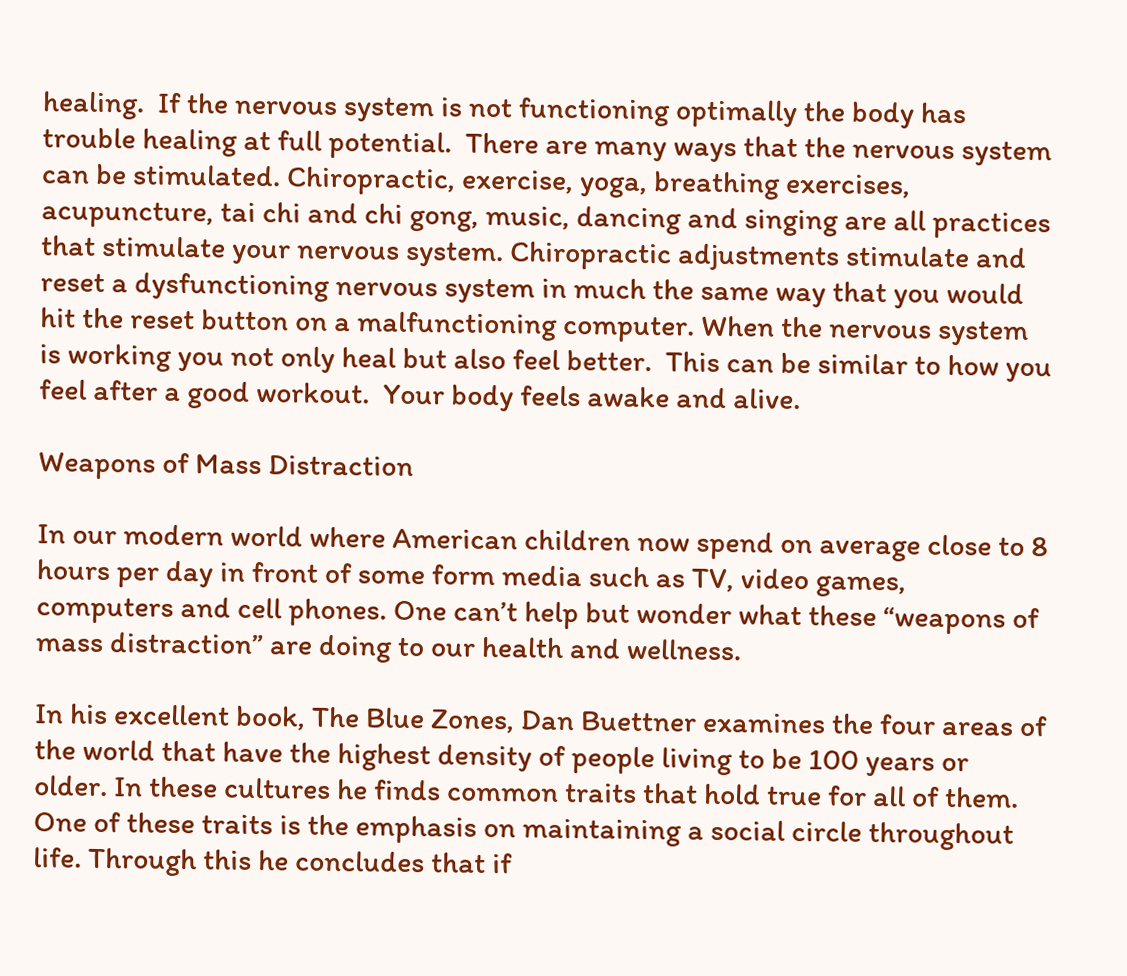healing.  If the nervous system is not functioning optimally the body has trouble healing at full potential.  There are many ways that the nervous system can be stimulated. Chiropractic, exercise, yoga, breathing exercises, acupuncture, tai chi and chi gong, music, dancing and singing are all practices that stimulate your nervous system. Chiropractic adjustments stimulate and reset a dysfunctioning nervous system in much the same way that you would hit the reset button on a malfunctioning computer. When the nervous system is working you not only heal but also feel better.  This can be similar to how you feel after a good workout.  Your body feels awake and alive.

Weapons of Mass Distraction

In our modern world where American children now spend on average close to 8 hours per day in front of some form media such as TV, video games, computers and cell phones. One can’t help but wonder what these “weapons of mass distraction” are doing to our health and wellness.

In his excellent book, The Blue Zones, Dan Buettner examines the four areas of the world that have the highest density of people living to be 100 years or older. In these cultures he finds common traits that hold true for all of them. One of these traits is the emphasis on maintaining a social circle throughout life. Through this he concludes that if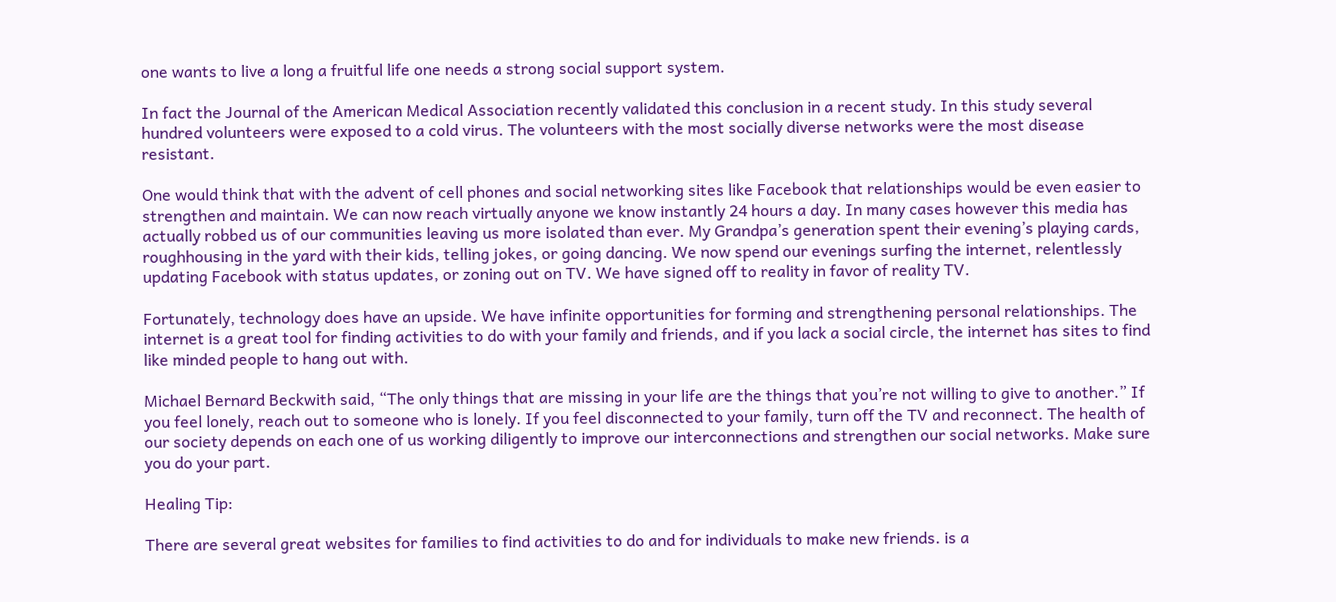one wants to live a long a fruitful life one needs a strong social support system.

In fact the Journal of the American Medical Association recently validated this conclusion in a recent study. In this study several hundred volunteers were exposed to a cold virus. The volunteers with the most socially diverse networks were the most disease resistant.

One would think that with the advent of cell phones and social networking sites like Facebook that relationships would be even easier to strengthen and maintain. We can now reach virtually anyone we know instantly 24 hours a day. In many cases however this media has actually robbed us of our communities leaving us more isolated than ever. My Grandpa’s generation spent their evening’s playing cards, roughhousing in the yard with their kids, telling jokes, or going dancing. We now spend our evenings surfing the internet, relentlessly updating Facebook with status updates, or zoning out on TV. We have signed off to reality in favor of reality TV.

Fortunately, technology does have an upside. We have infinite opportunities for forming and strengthening personal relationships. The internet is a great tool for finding activities to do with your family and friends, and if you lack a social circle, the internet has sites to find like minded people to hang out with.

Michael Bernard Beckwith said, “The only things that are missing in your life are the things that you’re not willing to give to another.” If you feel lonely, reach out to someone who is lonely. If you feel disconnected to your family, turn off the TV and reconnect. The health of our society depends on each one of us working diligently to improve our interconnections and strengthen our social networks. Make sure you do your part.

Healing Tip:

There are several great websites for families to find activities to do and for individuals to make new friends. is a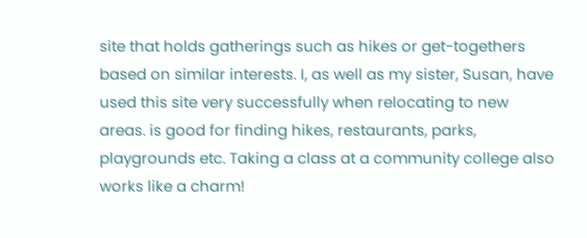site that holds gatherings such as hikes or get-togethers based on similar interests. I, as well as my sister, Susan, have used this site very successfully when relocating to new areas. is good for finding hikes, restaurants, parks, playgrounds etc. Taking a class at a community college also works like a charm!